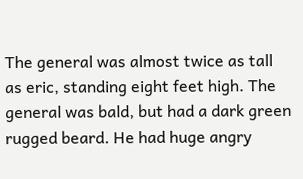The general was almost twice as tall as eric, standing eight feet high. The general was bald, but had a dark green rugged beard. He had huge angry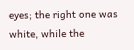eyes; the right one was white, while the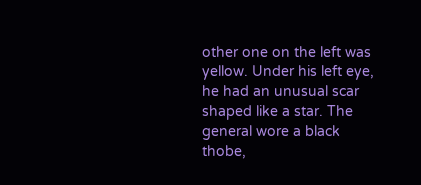other one on the left was yellow. Under his left eye, he had an unusual scar shaped like a star. The general wore a black thobe,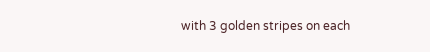with 3 golden stripes on each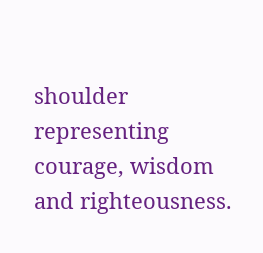shoulder representing courage, wisdom and righteousness.